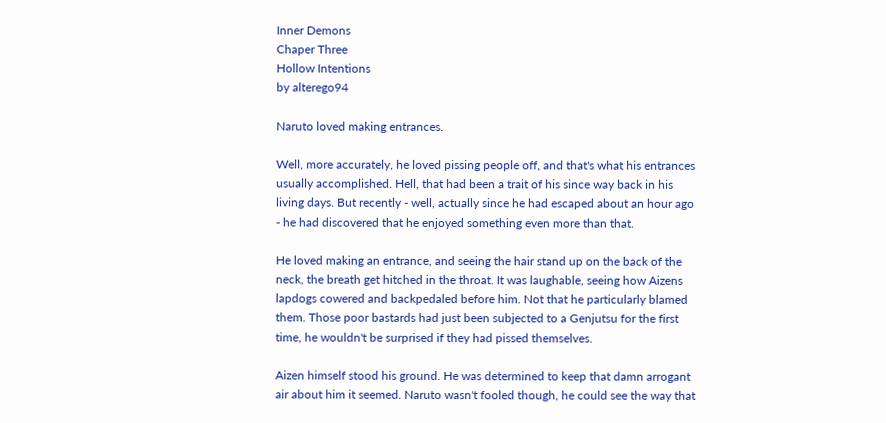Inner Demons
Chaper Three
Hollow Intentions
by alterego94

Naruto loved making entrances.

Well, more accurately, he loved pissing people off, and that's what his entrances usually accomplished. Hell, that had been a trait of his since way back in his living days. But recently - well, actually since he had escaped about an hour ago - he had discovered that he enjoyed something even more than that.

He loved making an entrance, and seeing the hair stand up on the back of the neck, the breath get hitched in the throat. It was laughable, seeing how Aizens lapdogs cowered and backpedaled before him. Not that he particularly blamed them. Those poor bastards had just been subjected to a Genjutsu for the first time, he wouldn't be surprised if they had pissed themselves.

Aizen himself stood his ground. He was determined to keep that damn arrogant air about him it seemed. Naruto wasn't fooled though, he could see the way that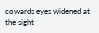cowards eyes widened at the sight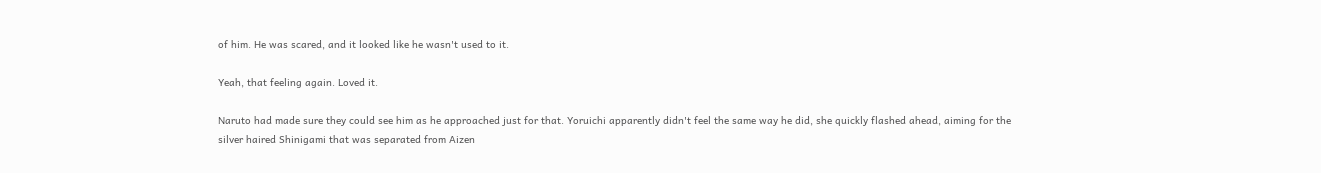of him. He was scared, and it looked like he wasn't used to it.

Yeah, that feeling again. Loved it.

Naruto had made sure they could see him as he approached just for that. Yoruichi apparently didn't feel the same way he did, she quickly flashed ahead, aiming for the silver haired Shinigami that was separated from Aizen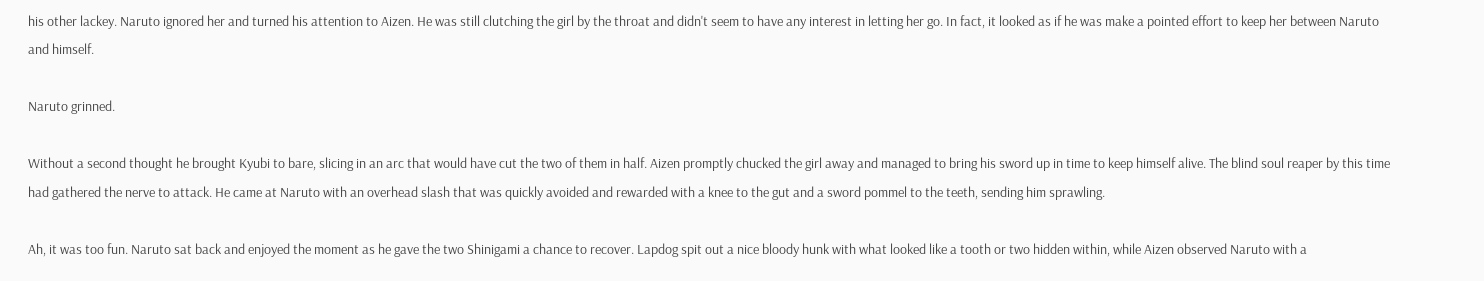his other lackey. Naruto ignored her and turned his attention to Aizen. He was still clutching the girl by the throat and didn't seem to have any interest in letting her go. In fact, it looked as if he was make a pointed effort to keep her between Naruto and himself.

Naruto grinned.

Without a second thought he brought Kyubi to bare, slicing in an arc that would have cut the two of them in half. Aizen promptly chucked the girl away and managed to bring his sword up in time to keep himself alive. The blind soul reaper by this time had gathered the nerve to attack. He came at Naruto with an overhead slash that was quickly avoided and rewarded with a knee to the gut and a sword pommel to the teeth, sending him sprawling.

Ah, it was too fun. Naruto sat back and enjoyed the moment as he gave the two Shinigami a chance to recover. Lapdog spit out a nice bloody hunk with what looked like a tooth or two hidden within, while Aizen observed Naruto with a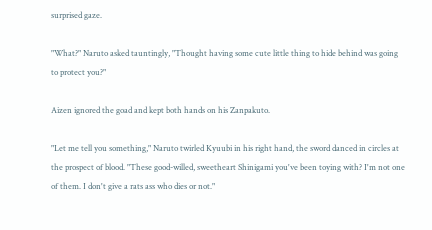surprised gaze.

"What?" Naruto asked tauntingly, "Thought having some cute little thing to hide behind was going to protect you?"

Aizen ignored the goad and kept both hands on his Zanpakuto.

"Let me tell you something," Naruto twirled Kyuubi in his right hand, the sword danced in circles at the prospect of blood. "These good-willed, sweetheart Shinigami you've been toying with? I'm not one of them. I don't give a rats ass who dies or not."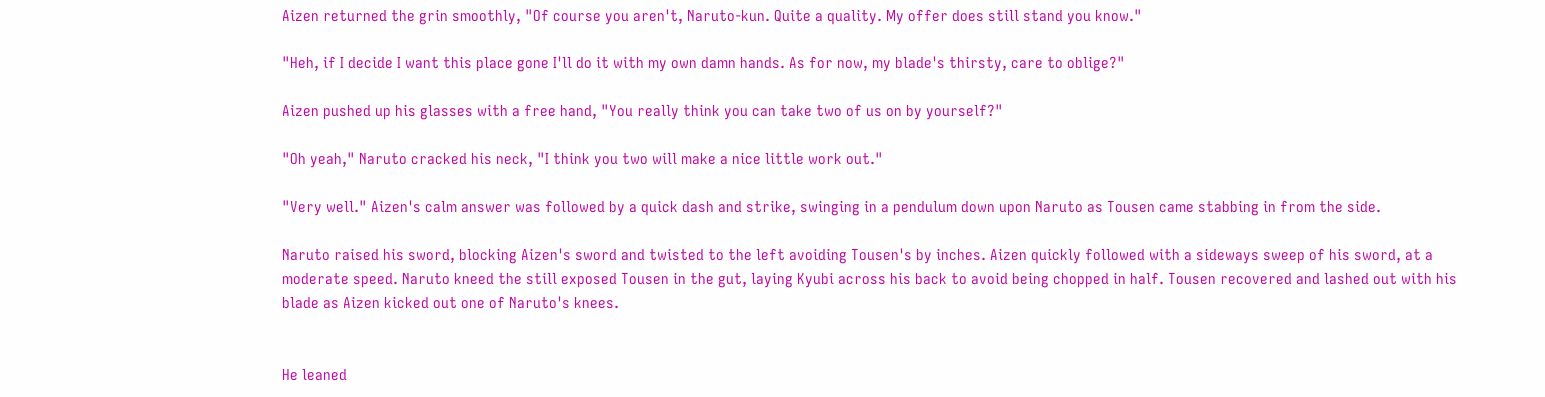Aizen returned the grin smoothly, "Of course you aren't, Naruto-kun. Quite a quality. My offer does still stand you know."

"Heh, if I decide I want this place gone I'll do it with my own damn hands. As for now, my blade's thirsty, care to oblige?"

Aizen pushed up his glasses with a free hand, "You really think you can take two of us on by yourself?"

"Oh yeah," Naruto cracked his neck, "I think you two will make a nice little work out."

"Very well." Aizen's calm answer was followed by a quick dash and strike, swinging in a pendulum down upon Naruto as Tousen came stabbing in from the side.

Naruto raised his sword, blocking Aizen's sword and twisted to the left avoiding Tousen's by inches. Aizen quickly followed with a sideways sweep of his sword, at a moderate speed. Naruto kneed the still exposed Tousen in the gut, laying Kyubi across his back to avoid being chopped in half. Tousen recovered and lashed out with his blade as Aizen kicked out one of Naruto's knees.


He leaned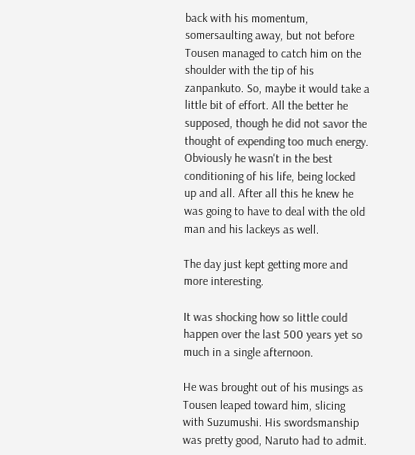back with his momentum, somersaulting away, but not before Tousen managed to catch him on the shoulder with the tip of his zanpankuto. So, maybe it would take a little bit of effort. All the better he supposed, though he did not savor the thought of expending too much energy. Obviously he wasn't in the best conditioning of his life, being locked up and all. After all this he knew he was going to have to deal with the old man and his lackeys as well.

The day just kept getting more and more interesting.

It was shocking how so little could happen over the last 500 years yet so much in a single afternoon.

He was brought out of his musings as Tousen leaped toward him, slicing with Suzumushi. His swordsmanship was pretty good, Naruto had to admit.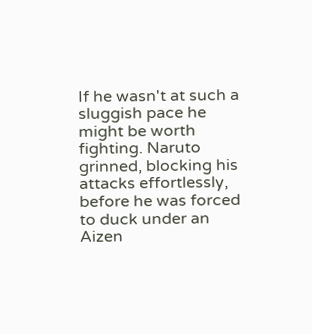If he wasn't at such a sluggish pace he might be worth fighting. Naruto grinned, blocking his attacks effortlessly, before he was forced to duck under an Aizen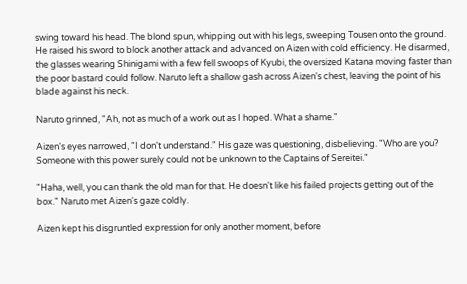swing toward his head. The blond spun, whipping out with his legs, sweeping Tousen onto the ground. He raised his sword to block another attack and advanced on Aizen with cold efficiency. He disarmed, the glasses wearing Shinigami with a few fell swoops of Kyubi, the oversized Katana moving faster than the poor bastard could follow. Naruto left a shallow gash across Aizen's chest, leaving the point of his blade against his neck.

Naruto grinned, "Ah, not as much of a work out as I hoped. What a shame."

Aizen's eyes narrowed, "I don't understand." His gaze was questioning, disbelieving. "Who are you? Someone with this power surely could not be unknown to the Captains of Sereitei."

"Haha, well, you can thank the old man for that. He doesn't like his failed projects getting out of the box." Naruto met Aizen's gaze coldly.

Aizen kept his disgruntled expression for only another moment, before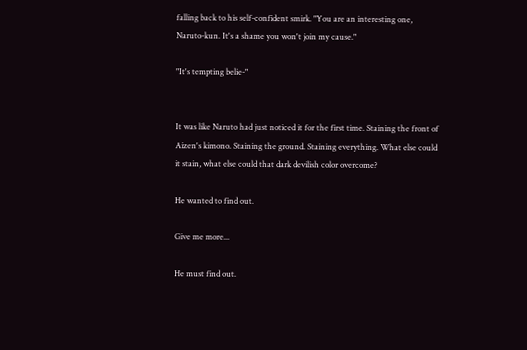falling back to his self-confident smirk. "You are an interesting one, Naruto-kun. It's a shame you won't join my cause."

"It's tempting belie-"


It was like Naruto had just noticed it for the first time. Staining the front of Aizen's kimono. Staining the ground. Staining everything. What else could it stain, what else could that dark devilish color overcome?

He wanted to find out.

Give me more...

He must find out.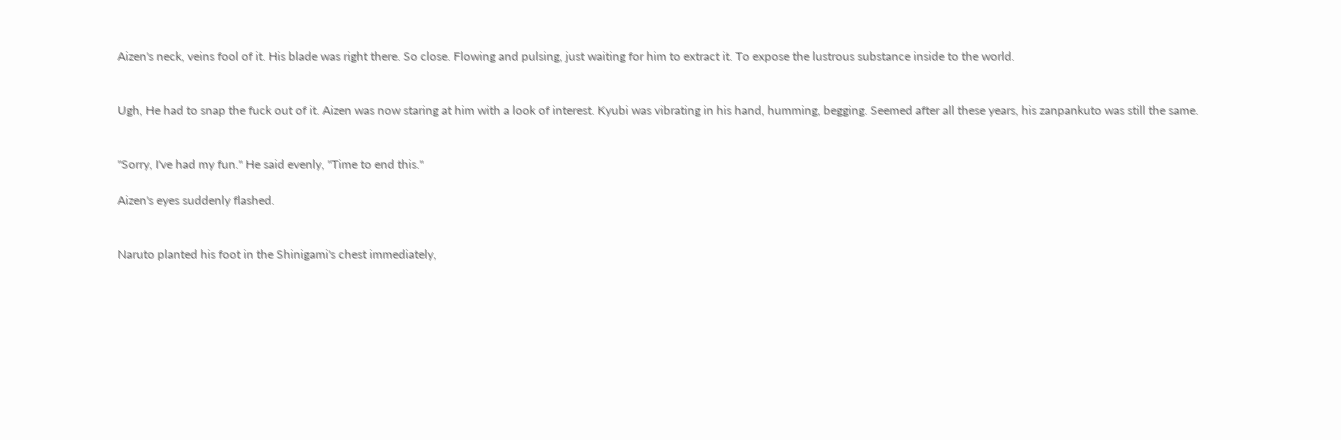Aizen's neck, veins fool of it. His blade was right there. So close. Flowing and pulsing, just waiting for him to extract it. To expose the lustrous substance inside to the world.


Ugh, He had to snap the fuck out of it. Aizen was now staring at him with a look of interest. Kyubi was vibrating in his hand, humming, begging. Seemed after all these years, his zanpankuto was still the same.


"Sorry, I've had my fun." He said evenly, "Time to end this."

Aizen's eyes suddenly flashed.


Naruto planted his foot in the Shinigami's chest immediately,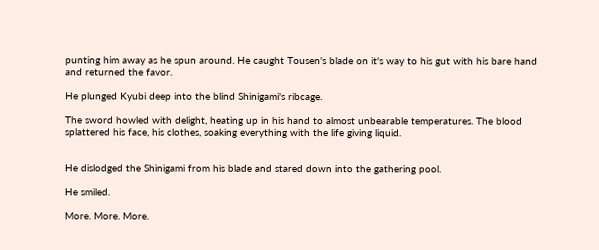punting him away as he spun around. He caught Tousen's blade on it's way to his gut with his bare hand and returned the favor.

He plunged Kyubi deep into the blind Shinigami's ribcage.

The sword howled with delight, heating up in his hand to almost unbearable temperatures. The blood splattered his face, his clothes, soaking everything with the life giving liquid.


He dislodged the Shinigami from his blade and stared down into the gathering pool.

He smiled.

More. More. More.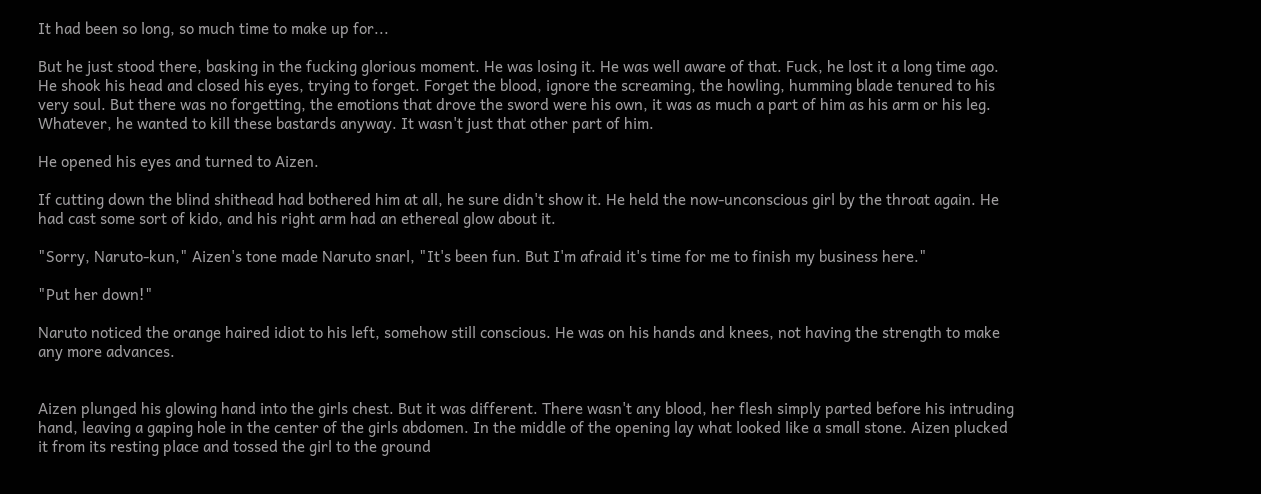It had been so long, so much time to make up for...

But he just stood there, basking in the fucking glorious moment. He was losing it. He was well aware of that. Fuck, he lost it a long time ago. He shook his head and closed his eyes, trying to forget. Forget the blood, ignore the screaming, the howling, humming blade tenured to his very soul. But there was no forgetting, the emotions that drove the sword were his own, it was as much a part of him as his arm or his leg. Whatever, he wanted to kill these bastards anyway. It wasn't just that other part of him.

He opened his eyes and turned to Aizen.

If cutting down the blind shithead had bothered him at all, he sure didn't show it. He held the now-unconscious girl by the throat again. He had cast some sort of kido, and his right arm had an ethereal glow about it.

"Sorry, Naruto-kun," Aizen's tone made Naruto snarl, "It's been fun. But I'm afraid it's time for me to finish my business here."

"Put her down!"

Naruto noticed the orange haired idiot to his left, somehow still conscious. He was on his hands and knees, not having the strength to make any more advances.


Aizen plunged his glowing hand into the girls chest. But it was different. There wasn't any blood, her flesh simply parted before his intruding hand, leaving a gaping hole in the center of the girls abdomen. In the middle of the opening lay what looked like a small stone. Aizen plucked it from its resting place and tossed the girl to the ground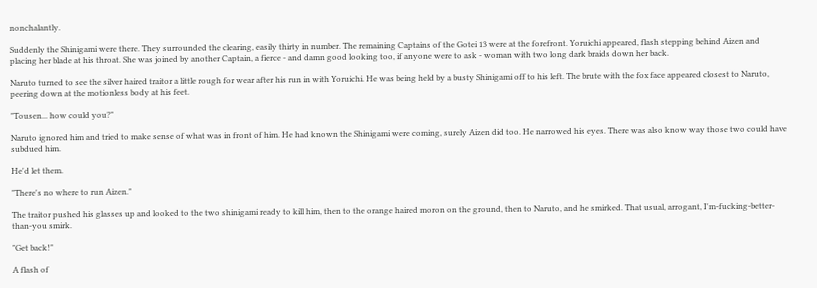nonchalantly.

Suddenly the Shinigami were there. They surrounded the clearing, easily thirty in number. The remaining Captains of the Gotei 13 were at the forefront. Yoruichi appeared, flash stepping behind Aizen and placing her blade at his throat. She was joined by another Captain, a fierce - and damn good looking too, if anyone were to ask - woman with two long dark braids down her back.

Naruto turned to see the silver haired traitor a little rough for wear after his run in with Yoruichi. He was being held by a busty Shinigami off to his left. The brute with the fox face appeared closest to Naruto, peering down at the motionless body at his feet.

"Tousen... how could you?"

Naruto ignored him and tried to make sense of what was in front of him. He had known the Shinigami were coming, surely Aizen did too. He narrowed his eyes. There was also know way those two could have subdued him.

He'd let them.

"There's no where to run Aizen."

The traitor pushed his glasses up and looked to the two shinigami ready to kill him, then to the orange haired moron on the ground, then to Naruto, and he smirked. That usual, arrogant, I'm-fucking-better-than-you smirk.

"Get back!"

A flash of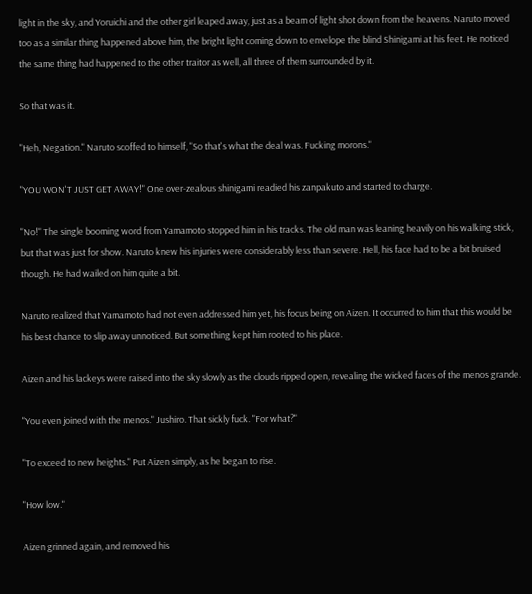light in the sky, and Yoruichi and the other girl leaped away, just as a beam of light shot down from the heavens. Naruto moved too as a similar thing happened above him, the bright light coming down to envelope the blind Shinigami at his feet. He noticed the same thing had happened to the other traitor as well, all three of them surrounded by it.

So that was it.

"Heh, Negation." Naruto scoffed to himself, "So that's what the deal was. Fucking morons."

"YOU WON'T JUST GET AWAY!" One over-zealous shinigami readied his zanpakuto and started to charge.

"No!" The single booming word from Yamamoto stopped him in his tracks. The old man was leaning heavily on his walking stick, but that was just for show. Naruto knew his injuries were considerably less than severe. Hell, his face had to be a bit bruised though. He had wailed on him quite a bit.

Naruto realized that Yamamoto had not even addressed him yet, his focus being on Aizen. It occurred to him that this would be his best chance to slip away unnoticed. But something kept him rooted to his place.

Aizen and his lackeys were raised into the sky slowly as the clouds ripped open, revealing the wicked faces of the menos grande.

"You even joined with the menos." Jushiro. That sickly fuck. "For what?"

"To exceed to new heights." Put Aizen simply, as he began to rise.

"How low."

Aizen grinned again, and removed his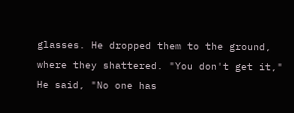glasses. He dropped them to the ground, where they shattered. "You don't get it," He said, "No one has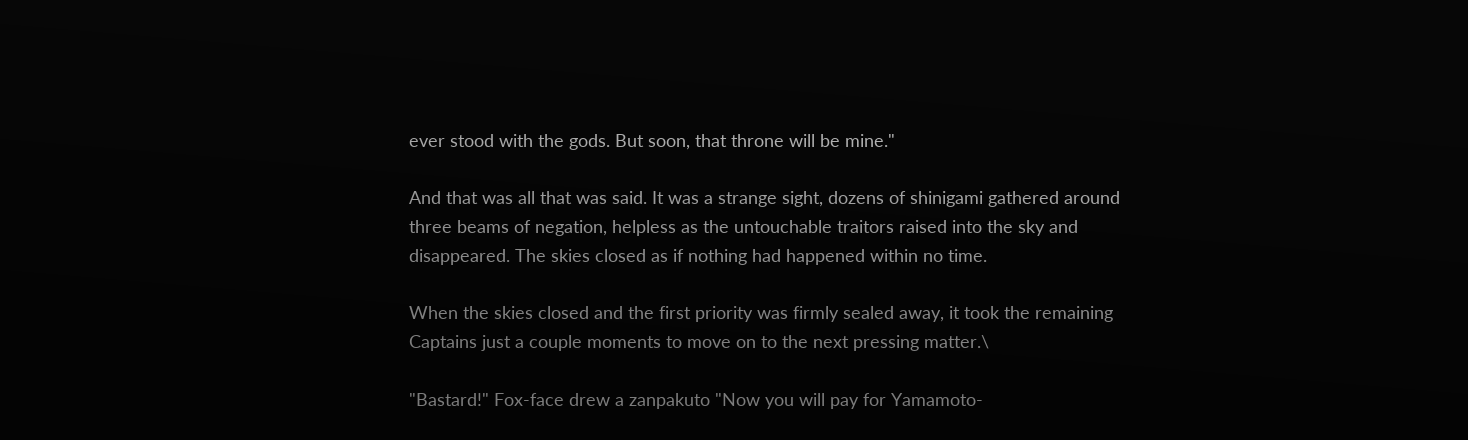ever stood with the gods. But soon, that throne will be mine."

And that was all that was said. It was a strange sight, dozens of shinigami gathered around three beams of negation, helpless as the untouchable traitors raised into the sky and disappeared. The skies closed as if nothing had happened within no time.

When the skies closed and the first priority was firmly sealed away, it took the remaining Captains just a couple moments to move on to the next pressing matter.\

"Bastard!" Fox-face drew a zanpakuto "Now you will pay for Yamamoto-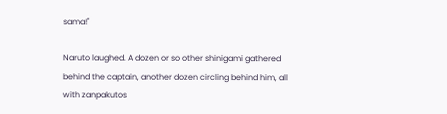sama!"

Naruto laughed. A dozen or so other shinigami gathered behind the captain, another dozen circling behind him, all with zanpakutos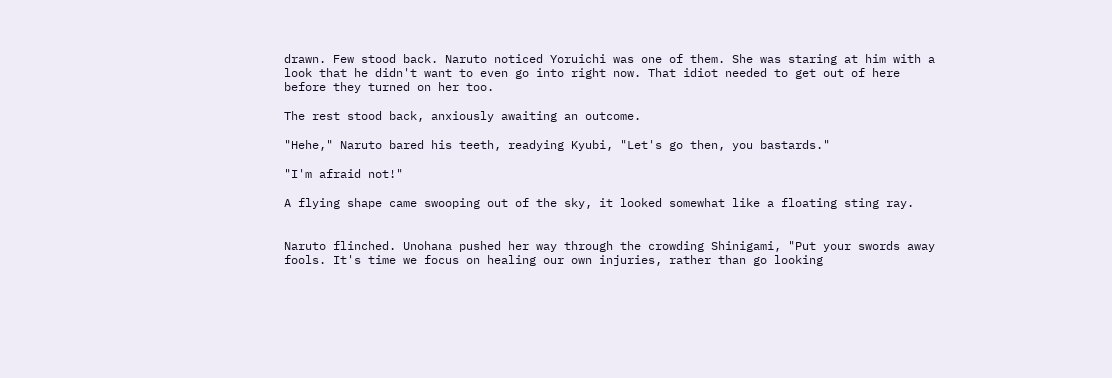drawn. Few stood back. Naruto noticed Yoruichi was one of them. She was staring at him with a look that he didn't want to even go into right now. That idiot needed to get out of here before they turned on her too.

The rest stood back, anxiously awaiting an outcome.

"Hehe," Naruto bared his teeth, readying Kyubi, "Let's go then, you bastards."

"I'm afraid not!"

A flying shape came swooping out of the sky, it looked somewhat like a floating sting ray.


Naruto flinched. Unohana pushed her way through the crowding Shinigami, "Put your swords away fools. It's time we focus on healing our own injuries, rather than go looking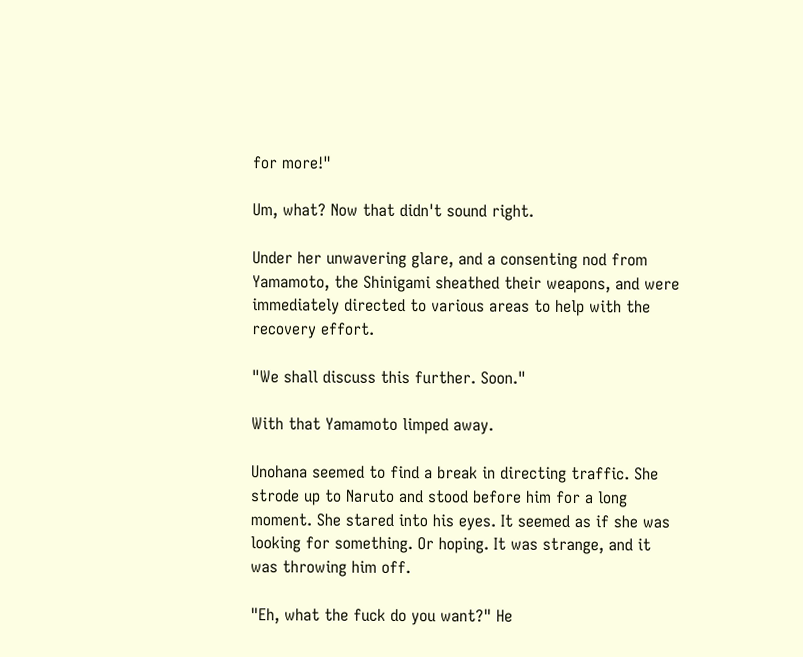for more!"

Um, what? Now that didn't sound right.

Under her unwavering glare, and a consenting nod from Yamamoto, the Shinigami sheathed their weapons, and were immediately directed to various areas to help with the recovery effort.

"We shall discuss this further. Soon."

With that Yamamoto limped away.

Unohana seemed to find a break in directing traffic. She strode up to Naruto and stood before him for a long moment. She stared into his eyes. It seemed as if she was looking for something. Or hoping. It was strange, and it was throwing him off.

"Eh, what the fuck do you want?" He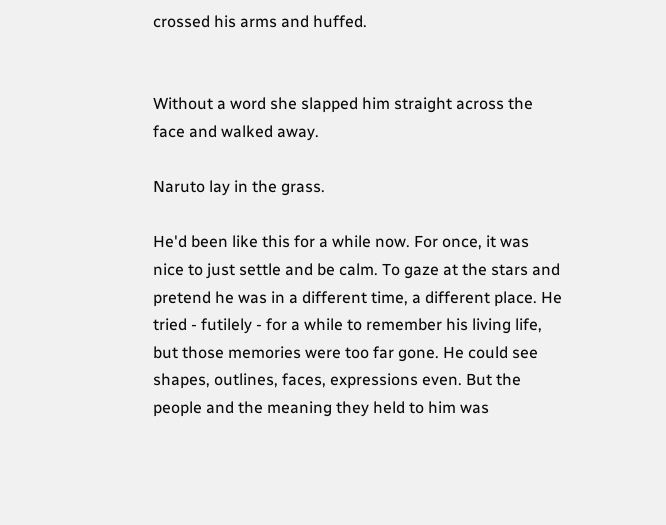crossed his arms and huffed.


Without a word she slapped him straight across the face and walked away.

Naruto lay in the grass.

He'd been like this for a while now. For once, it was nice to just settle and be calm. To gaze at the stars and pretend he was in a different time, a different place. He tried - futilely - for a while to remember his living life, but those memories were too far gone. He could see shapes, outlines, faces, expressions even. But the people and the meaning they held to him was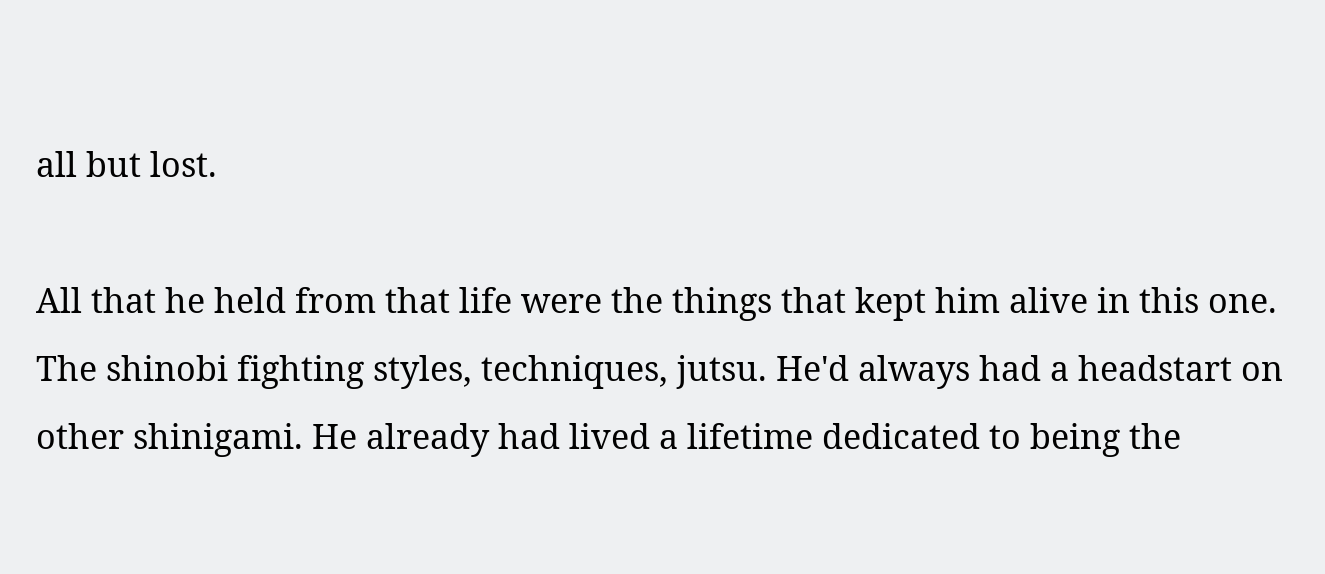all but lost.

All that he held from that life were the things that kept him alive in this one. The shinobi fighting styles, techniques, jutsu. He'd always had a headstart on other shinigami. He already had lived a lifetime dedicated to being the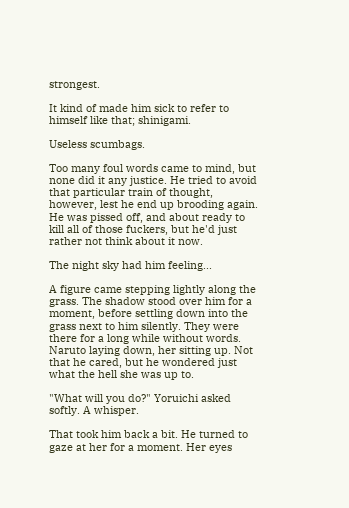strongest.

It kind of made him sick to refer to himself like that; shinigami.

Useless scumbags.

Too many foul words came to mind, but none did it any justice. He tried to avoid that particular train of thought, however, lest he end up brooding again. He was pissed off, and about ready to kill all of those fuckers, but he'd just rather not think about it now.

The night sky had him feeling...

A figure came stepping lightly along the grass. The shadow stood over him for a moment, before settling down into the grass next to him silently. They were there for a long while without words. Naruto laying down, her sitting up. Not that he cared, but he wondered just what the hell she was up to.

"What will you do?" Yoruichi asked softly. A whisper.

That took him back a bit. He turned to gaze at her for a moment. Her eyes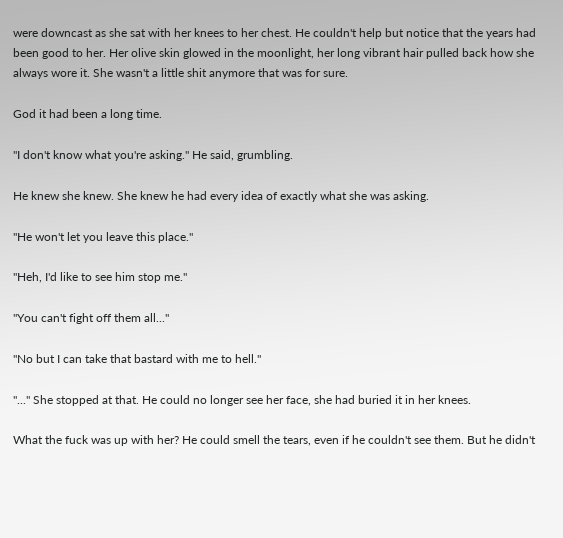were downcast as she sat with her knees to her chest. He couldn't help but notice that the years had been good to her. Her olive skin glowed in the moonlight, her long vibrant hair pulled back how she always wore it. She wasn't a little shit anymore that was for sure.

God it had been a long time.

"I don't know what you're asking." He said, grumbling.

He knew she knew. She knew he had every idea of exactly what she was asking.

"He won't let you leave this place."

"Heh, I'd like to see him stop me."

"You can't fight off them all..."

"No but I can take that bastard with me to hell."

"..." She stopped at that. He could no longer see her face, she had buried it in her knees.

What the fuck was up with her? He could smell the tears, even if he couldn't see them. But he didn't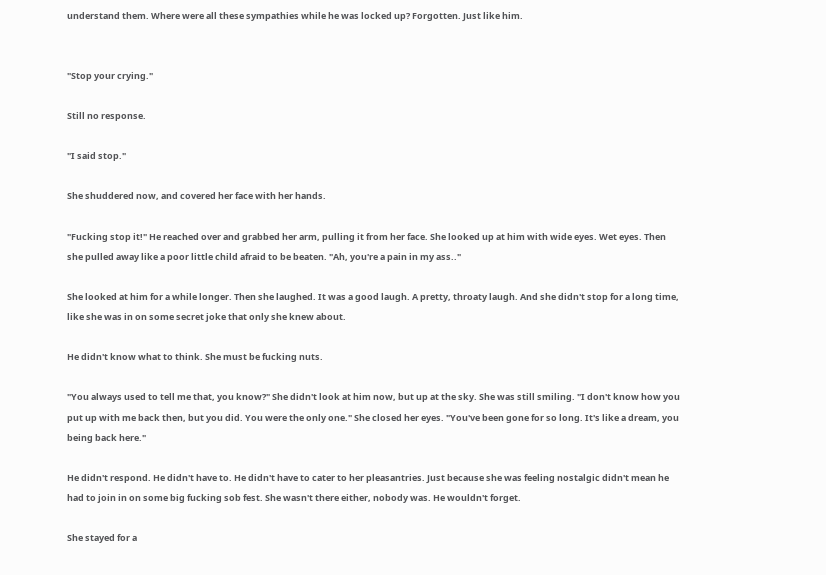understand them. Where were all these sympathies while he was locked up? Forgotten. Just like him.


"Stop your crying."

Still no response.

"I said stop."

She shuddered now, and covered her face with her hands.

"Fucking stop it!" He reached over and grabbed her arm, pulling it from her face. She looked up at him with wide eyes. Wet eyes. Then she pulled away like a poor little child afraid to be beaten. "Ah, you're a pain in my ass.."

She looked at him for a while longer. Then she laughed. It was a good laugh. A pretty, throaty laugh. And she didn't stop for a long time, like she was in on some secret joke that only she knew about.

He didn't know what to think. She must be fucking nuts.

"You always used to tell me that, you know?" She didn't look at him now, but up at the sky. She was still smiling. "I don't know how you put up with me back then, but you did. You were the only one." She closed her eyes. "You've been gone for so long. It's like a dream, you being back here."

He didn't respond. He didn't have to. He didn't have to cater to her pleasantries. Just because she was feeling nostalgic didn't mean he had to join in on some big fucking sob fest. She wasn't there either, nobody was. He wouldn't forget.

She stayed for a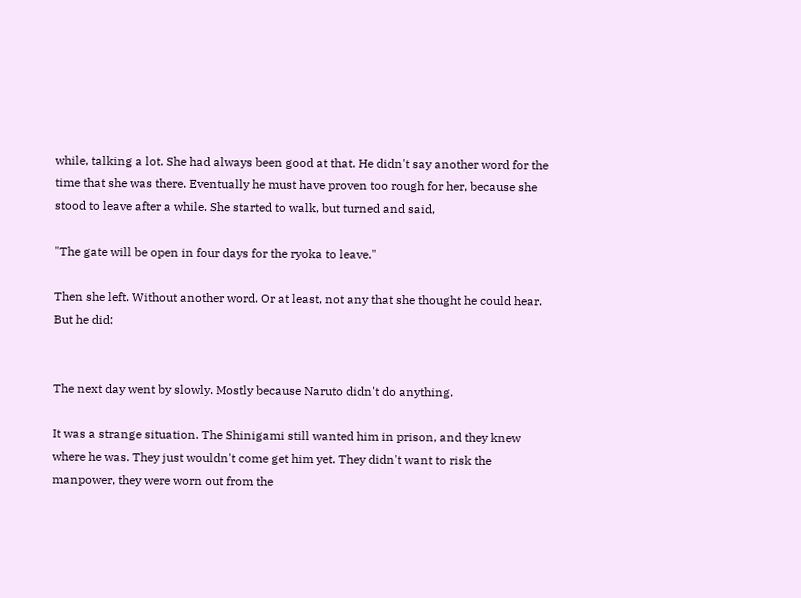while, talking a lot. She had always been good at that. He didn't say another word for the time that she was there. Eventually he must have proven too rough for her, because she stood to leave after a while. She started to walk, but turned and said,

"The gate will be open in four days for the ryoka to leave."

Then she left. Without another word. Or at least, not any that she thought he could hear. But he did:


The next day went by slowly. Mostly because Naruto didn't do anything.

It was a strange situation. The Shinigami still wanted him in prison, and they knew where he was. They just wouldn't come get him yet. They didn't want to risk the manpower, they were worn out from the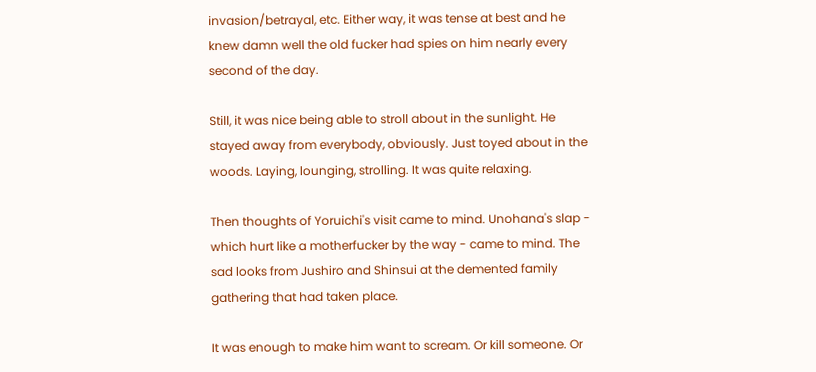invasion/betrayal, etc. Either way, it was tense at best and he knew damn well the old fucker had spies on him nearly every second of the day.

Still, it was nice being able to stroll about in the sunlight. He stayed away from everybody, obviously. Just toyed about in the woods. Laying, lounging, strolling. It was quite relaxing.

Then thoughts of Yoruichi's visit came to mind. Unohana's slap - which hurt like a motherfucker by the way - came to mind. The sad looks from Jushiro and Shinsui at the demented family gathering that had taken place.

It was enough to make him want to scream. Or kill someone. Or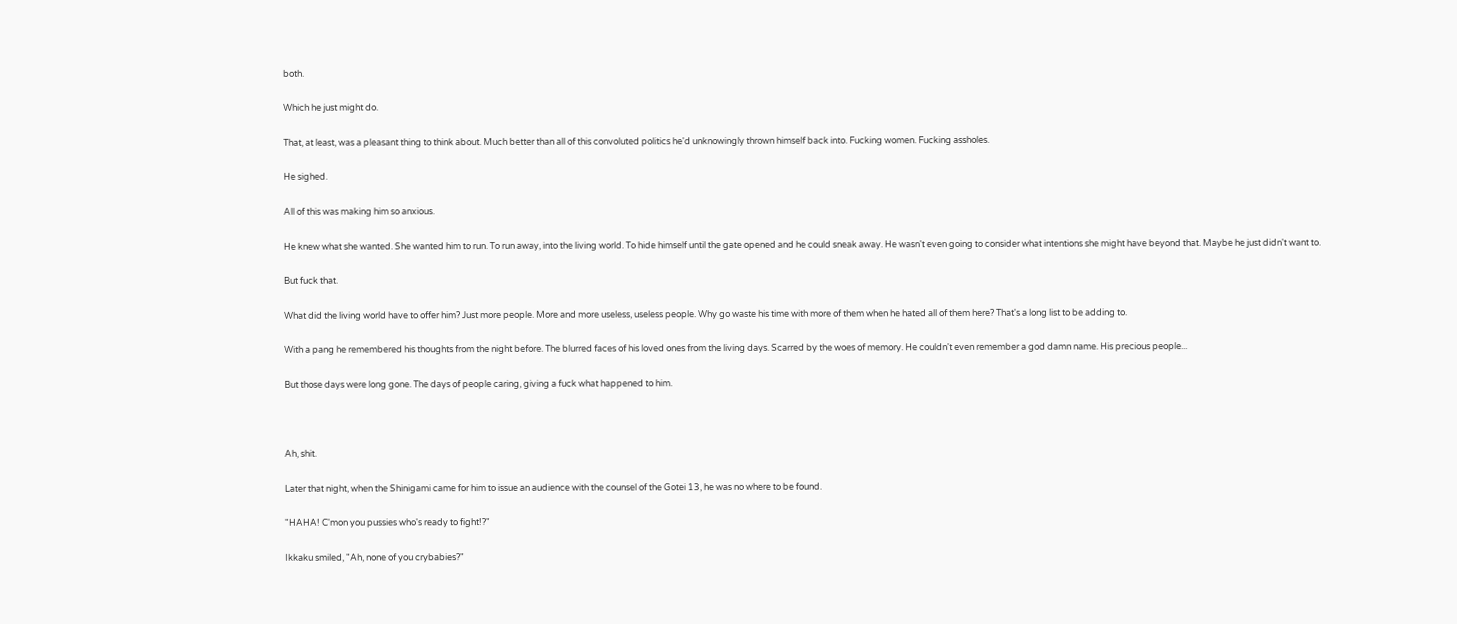both.

Which he just might do.

That, at least, was a pleasant thing to think about. Much better than all of this convoluted politics he'd unknowingly thrown himself back into. Fucking women. Fucking assholes.

He sighed.

All of this was making him so anxious.

He knew what she wanted. She wanted him to run. To run away, into the living world. To hide himself until the gate opened and he could sneak away. He wasn't even going to consider what intentions she might have beyond that. Maybe he just didn't want to.

But fuck that.

What did the living world have to offer him? Just more people. More and more useless, useless people. Why go waste his time with more of them when he hated all of them here? That's a long list to be adding to.

With a pang he remembered his thoughts from the night before. The blurred faces of his loved ones from the living days. Scarred by the woes of memory. He couldn't even remember a god damn name. His precious people...

But those days were long gone. The days of people caring, giving a fuck what happened to him.



Ah, shit.

Later that night, when the Shinigami came for him to issue an audience with the counsel of the Gotei 13, he was no where to be found.

"HAHA! C'mon you pussies who's ready to fight!?"

Ikkaku smiled, "Ah, none of you crybabies?"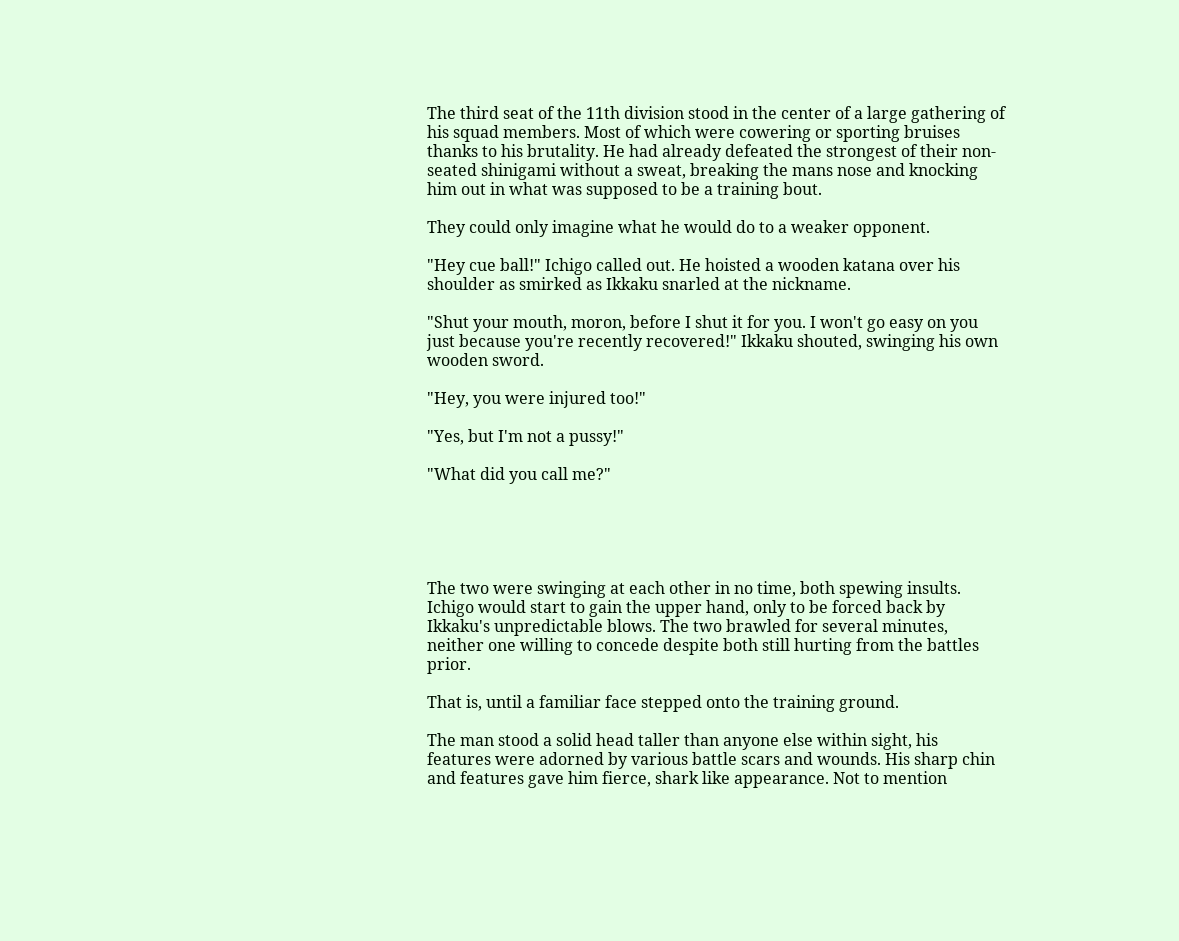The third seat of the 11th division stood in the center of a large gathering of his squad members. Most of which were cowering or sporting bruises thanks to his brutality. He had already defeated the strongest of their non-seated shinigami without a sweat, breaking the mans nose and knocking him out in what was supposed to be a training bout.

They could only imagine what he would do to a weaker opponent.

"Hey cue ball!" Ichigo called out. He hoisted a wooden katana over his shoulder as smirked as Ikkaku snarled at the nickname.

"Shut your mouth, moron, before I shut it for you. I won't go easy on you just because you're recently recovered!" Ikkaku shouted, swinging his own wooden sword.

"Hey, you were injured too!"

"Yes, but I'm not a pussy!"

"What did you call me?"





The two were swinging at each other in no time, both spewing insults. Ichigo would start to gain the upper hand, only to be forced back by Ikkaku's unpredictable blows. The two brawled for several minutes, neither one willing to concede despite both still hurting from the battles prior.

That is, until a familiar face stepped onto the training ground.

The man stood a solid head taller than anyone else within sight, his features were adorned by various battle scars and wounds. His sharp chin and features gave him fierce, shark like appearance. Not to mention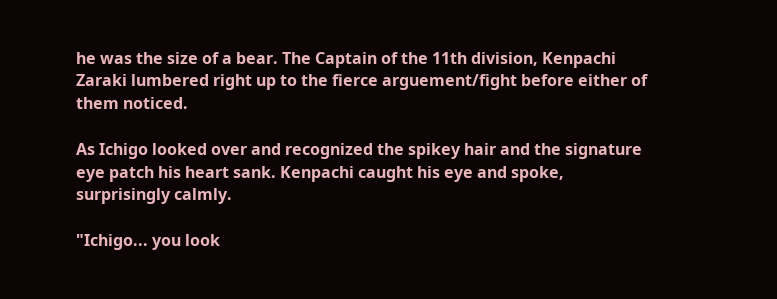he was the size of a bear. The Captain of the 11th division, Kenpachi Zaraki lumbered right up to the fierce arguement/fight before either of them noticed.

As Ichigo looked over and recognized the spikey hair and the signature eye patch his heart sank. Kenpachi caught his eye and spoke, surprisingly calmly.

"Ichigo... you look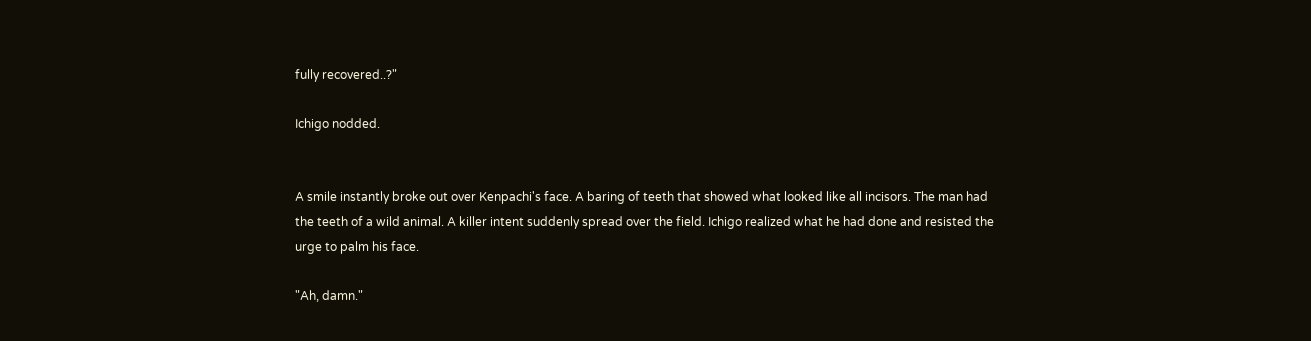fully recovered..?"

Ichigo nodded.


A smile instantly broke out over Kenpachi's face. A baring of teeth that showed what looked like all incisors. The man had the teeth of a wild animal. A killer intent suddenly spread over the field. Ichigo realized what he had done and resisted the urge to palm his face.

"Ah, damn."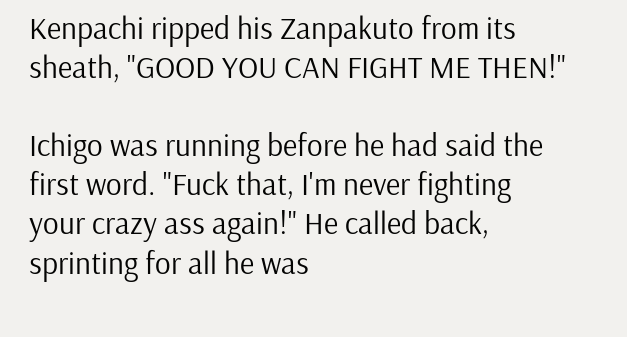Kenpachi ripped his Zanpakuto from its sheath, "GOOD YOU CAN FIGHT ME THEN!"

Ichigo was running before he had said the first word. "Fuck that, I'm never fighting your crazy ass again!" He called back, sprinting for all he was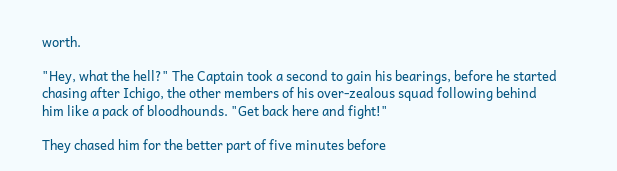worth.

"Hey, what the hell?" The Captain took a second to gain his bearings, before he started chasing after Ichigo, the other members of his over-zealous squad following behind him like a pack of bloodhounds. "Get back here and fight!"

They chased him for the better part of five minutes before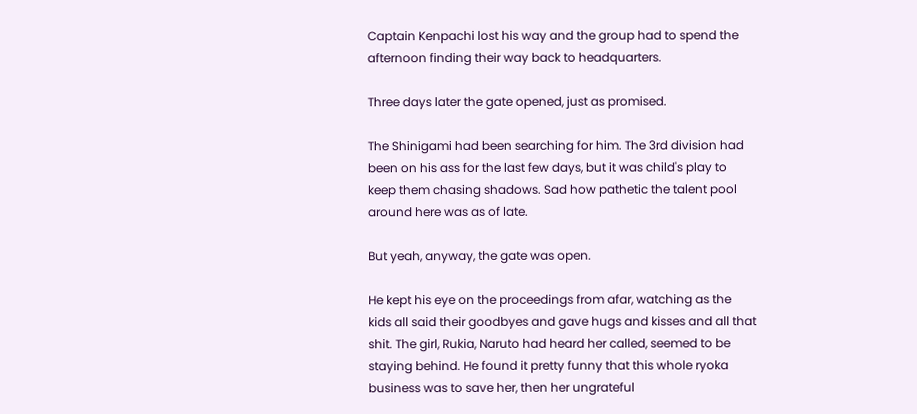Captain Kenpachi lost his way and the group had to spend the afternoon finding their way back to headquarters.

Three days later the gate opened, just as promised.

The Shinigami had been searching for him. The 3rd division had been on his ass for the last few days, but it was child's play to keep them chasing shadows. Sad how pathetic the talent pool around here was as of late.

But yeah, anyway, the gate was open.

He kept his eye on the proceedings from afar, watching as the kids all said their goodbyes and gave hugs and kisses and all that shit. The girl, Rukia, Naruto had heard her called, seemed to be staying behind. He found it pretty funny that this whole ryoka business was to save her, then her ungrateful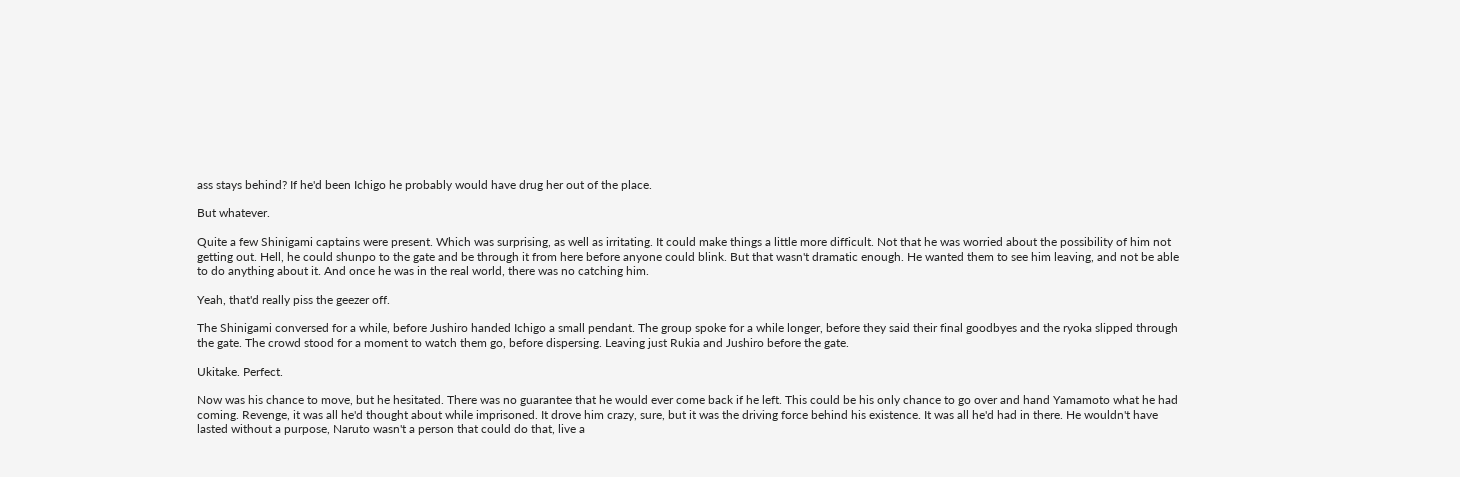ass stays behind? If he'd been Ichigo he probably would have drug her out of the place.

But whatever.

Quite a few Shinigami captains were present. Which was surprising, as well as irritating. It could make things a little more difficult. Not that he was worried about the possibility of him not getting out. Hell, he could shunpo to the gate and be through it from here before anyone could blink. But that wasn't dramatic enough. He wanted them to see him leaving, and not be able to do anything about it. And once he was in the real world, there was no catching him.

Yeah, that'd really piss the geezer off.

The Shinigami conversed for a while, before Jushiro handed Ichigo a small pendant. The group spoke for a while longer, before they said their final goodbyes and the ryoka slipped through the gate. The crowd stood for a moment to watch them go, before dispersing. Leaving just Rukia and Jushiro before the gate.

Ukitake. Perfect.

Now was his chance to move, but he hesitated. There was no guarantee that he would ever come back if he left. This could be his only chance to go over and hand Yamamoto what he had coming. Revenge, it was all he'd thought about while imprisoned. It drove him crazy, sure, but it was the driving force behind his existence. It was all he'd had in there. He wouldn't have lasted without a purpose, Naruto wasn't a person that could do that, live a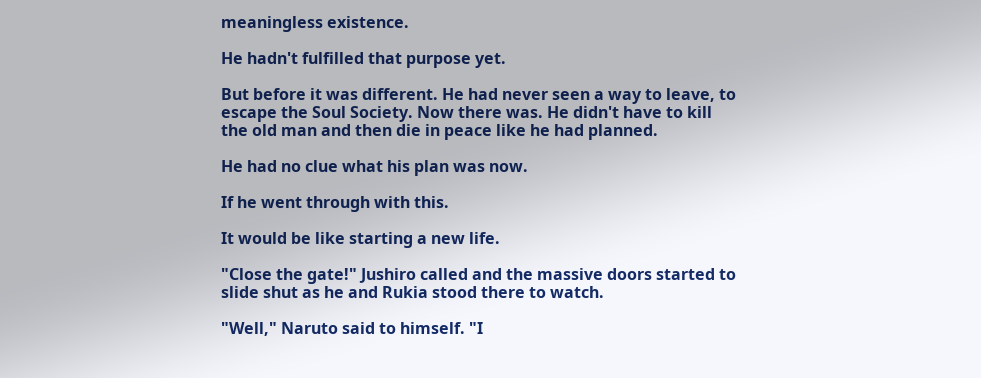meaningless existence.

He hadn't fulfilled that purpose yet.

But before it was different. He had never seen a way to leave, to escape the Soul Society. Now there was. He didn't have to kill the old man and then die in peace like he had planned.

He had no clue what his plan was now.

If he went through with this.

It would be like starting a new life.

"Close the gate!" Jushiro called and the massive doors started to slide shut as he and Rukia stood there to watch.

"Well," Naruto said to himself. "I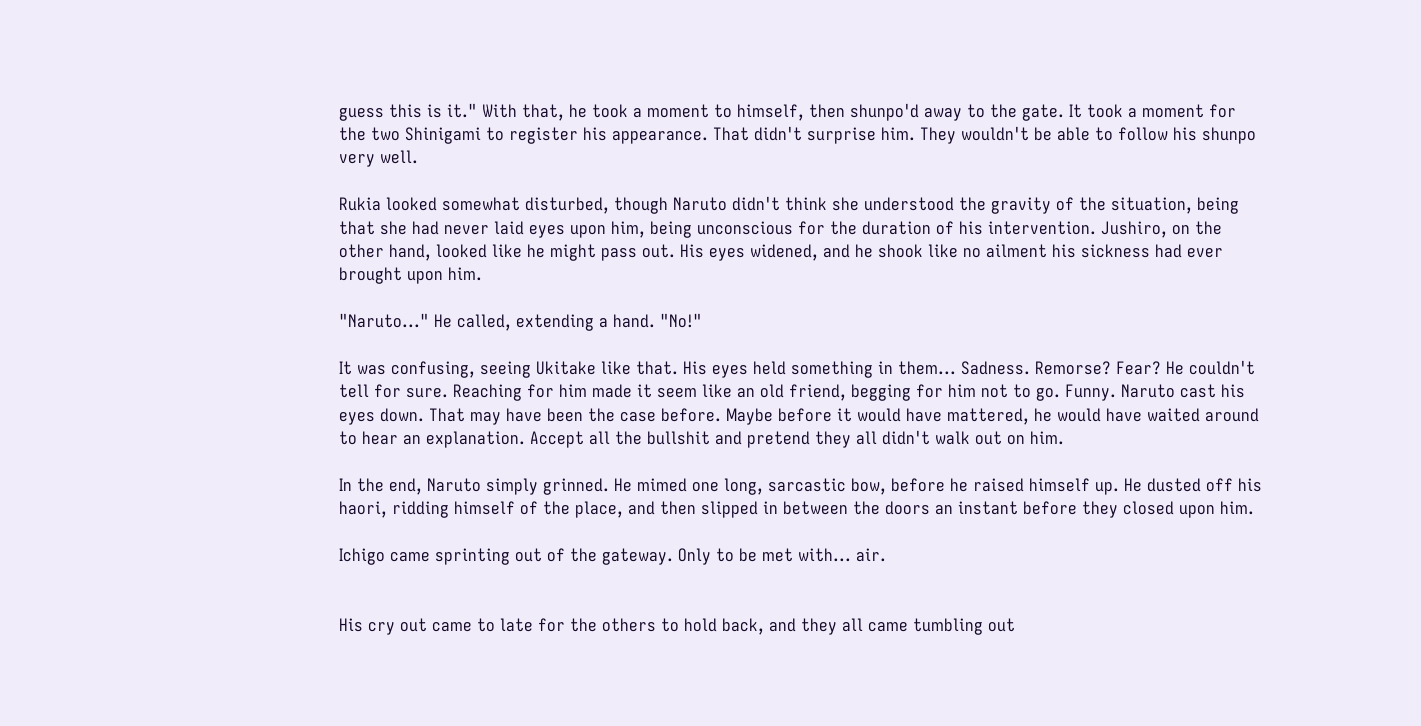guess this is it." With that, he took a moment to himself, then shunpo'd away to the gate. It took a moment for the two Shinigami to register his appearance. That didn't surprise him. They wouldn't be able to follow his shunpo very well.

Rukia looked somewhat disturbed, though Naruto didn't think she understood the gravity of the situation, being that she had never laid eyes upon him, being unconscious for the duration of his intervention. Jushiro, on the other hand, looked like he might pass out. His eyes widened, and he shook like no ailment his sickness had ever brought upon him.

"Naruto..." He called, extending a hand. "No!"

It was confusing, seeing Ukitake like that. His eyes held something in them... Sadness. Remorse? Fear? He couldn't tell for sure. Reaching for him made it seem like an old friend, begging for him not to go. Funny. Naruto cast his eyes down. That may have been the case before. Maybe before it would have mattered, he would have waited around to hear an explanation. Accept all the bullshit and pretend they all didn't walk out on him.

In the end, Naruto simply grinned. He mimed one long, sarcastic bow, before he raised himself up. He dusted off his haori, ridding himself of the place, and then slipped in between the doors an instant before they closed upon him.

Ichigo came sprinting out of the gateway. Only to be met with... air.


His cry out came to late for the others to hold back, and they all came tumbling out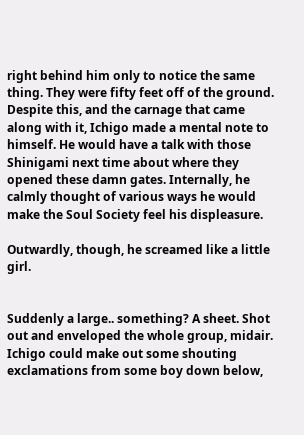right behind him only to notice the same thing. They were fifty feet off of the ground. Despite this, and the carnage that came along with it, Ichigo made a mental note to himself. He would have a talk with those Shinigami next time about where they opened these damn gates. Internally, he calmly thought of various ways he would make the Soul Society feel his displeasure.

Outwardly, though, he screamed like a little girl.


Suddenly a large.. something? A sheet. Shot out and enveloped the whole group, midair. Ichigo could make out some shouting exclamations from some boy down below,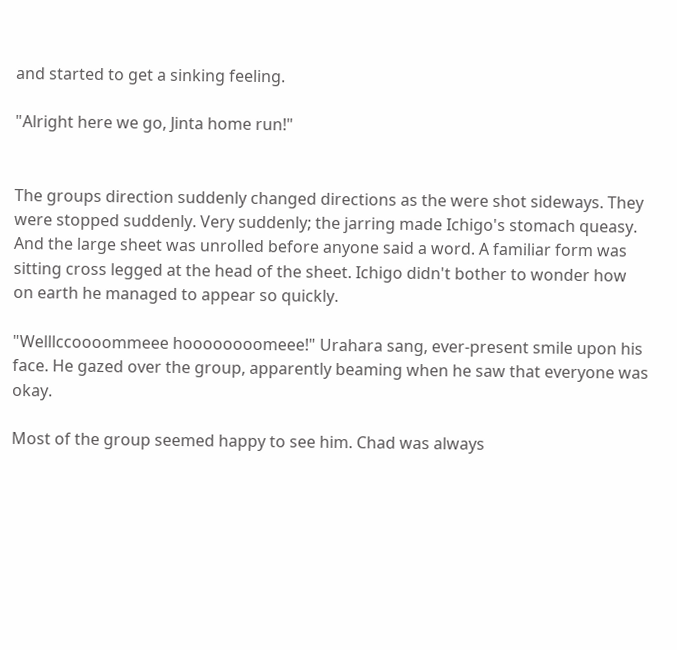and started to get a sinking feeling.

"Alright here we go, Jinta home run!"


The groups direction suddenly changed directions as the were shot sideways. They were stopped suddenly. Very suddenly; the jarring made Ichigo's stomach queasy. And the large sheet was unrolled before anyone said a word. A familiar form was sitting cross legged at the head of the sheet. Ichigo didn't bother to wonder how on earth he managed to appear so quickly.

"Welllccoooommeee hoooooooomeee!" Urahara sang, ever-present smile upon his face. He gazed over the group, apparently beaming when he saw that everyone was okay.

Most of the group seemed happy to see him. Chad was always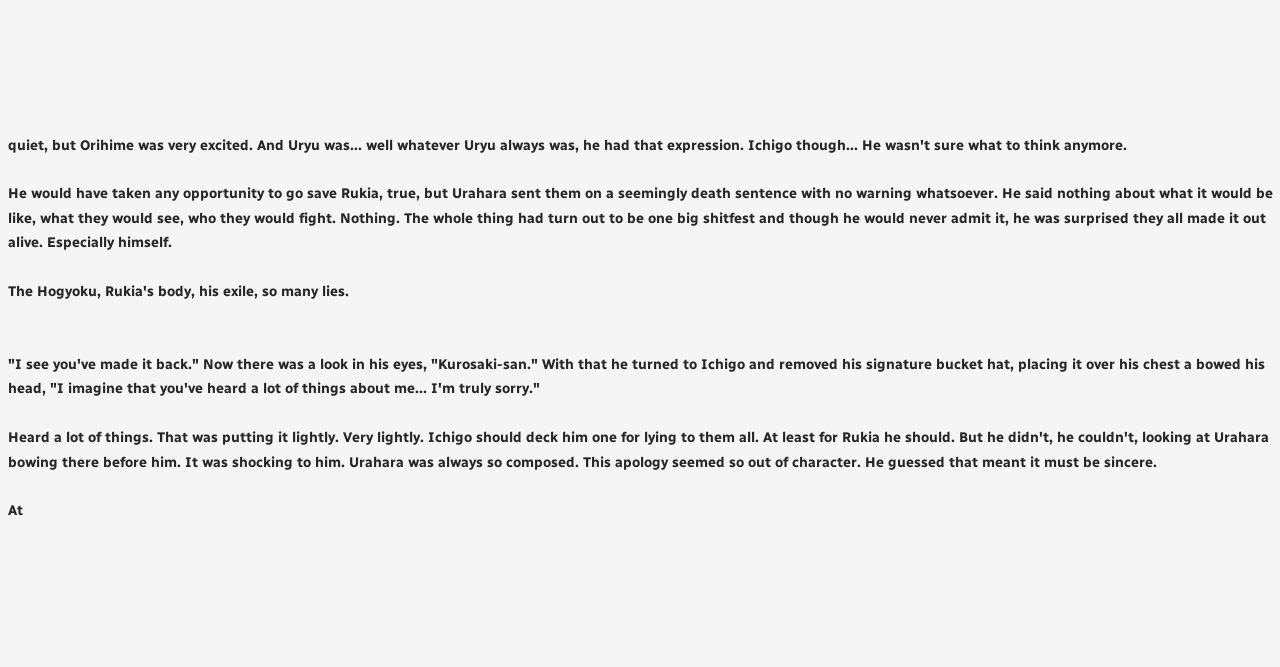quiet, but Orihime was very excited. And Uryu was... well whatever Uryu always was, he had that expression. Ichigo though... He wasn't sure what to think anymore.

He would have taken any opportunity to go save Rukia, true, but Urahara sent them on a seemingly death sentence with no warning whatsoever. He said nothing about what it would be like, what they would see, who they would fight. Nothing. The whole thing had turn out to be one big shitfest and though he would never admit it, he was surprised they all made it out alive. Especially himself.

The Hogyoku, Rukia's body, his exile, so many lies.


"I see you've made it back." Now there was a look in his eyes, "Kurosaki-san." With that he turned to Ichigo and removed his signature bucket hat, placing it over his chest a bowed his head, "I imagine that you've heard a lot of things about me... I'm truly sorry."

Heard a lot of things. That was putting it lightly. Very lightly. Ichigo should deck him one for lying to them all. At least for Rukia he should. But he didn't, he couldn't, looking at Urahara bowing there before him. It was shocking to him. Urahara was always so composed. This apology seemed so out of character. He guessed that meant it must be sincere.

At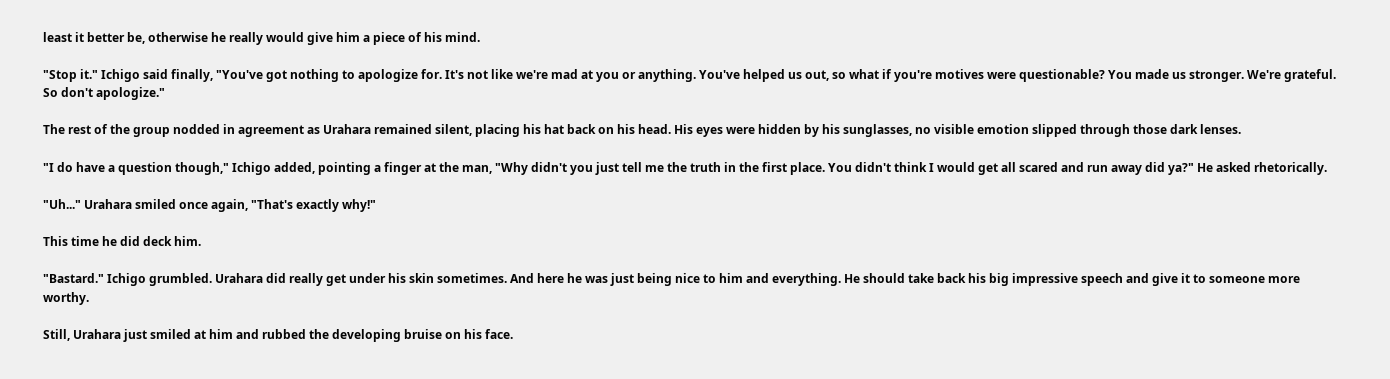least it better be, otherwise he really would give him a piece of his mind.

"Stop it." Ichigo said finally, "You've got nothing to apologize for. It's not like we're mad at you or anything. You've helped us out, so what if you're motives were questionable? You made us stronger. We're grateful. So don't apologize."

The rest of the group nodded in agreement as Urahara remained silent, placing his hat back on his head. His eyes were hidden by his sunglasses, no visible emotion slipped through those dark lenses.

"I do have a question though," Ichigo added, pointing a finger at the man, "Why didn't you just tell me the truth in the first place. You didn't think I would get all scared and run away did ya?" He asked rhetorically.

"Uh..." Urahara smiled once again, "That's exactly why!"

This time he did deck him.

"Bastard." Ichigo grumbled. Urahara did really get under his skin sometimes. And here he was just being nice to him and everything. He should take back his big impressive speech and give it to someone more worthy.

Still, Urahara just smiled at him and rubbed the developing bruise on his face.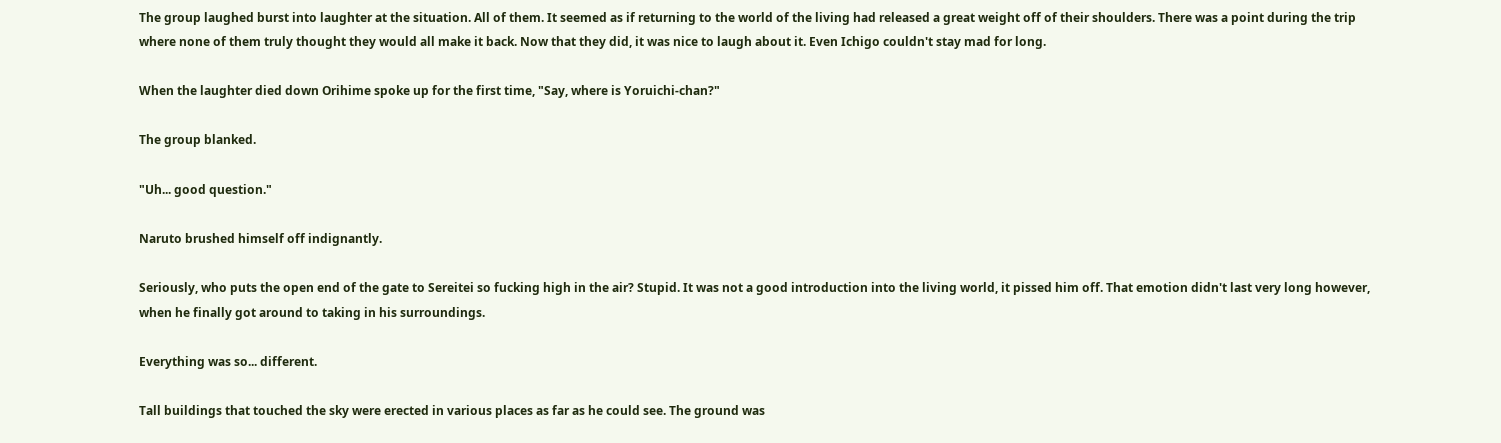The group laughed burst into laughter at the situation. All of them. It seemed as if returning to the world of the living had released a great weight off of their shoulders. There was a point during the trip where none of them truly thought they would all make it back. Now that they did, it was nice to laugh about it. Even Ichigo couldn't stay mad for long.

When the laughter died down Orihime spoke up for the first time, "Say, where is Yoruichi-chan?"

The group blanked.

"Uh... good question."

Naruto brushed himself off indignantly.

Seriously, who puts the open end of the gate to Sereitei so fucking high in the air? Stupid. It was not a good introduction into the living world, it pissed him off. That emotion didn't last very long however, when he finally got around to taking in his surroundings.

Everything was so... different.

Tall buildings that touched the sky were erected in various places as far as he could see. The ground was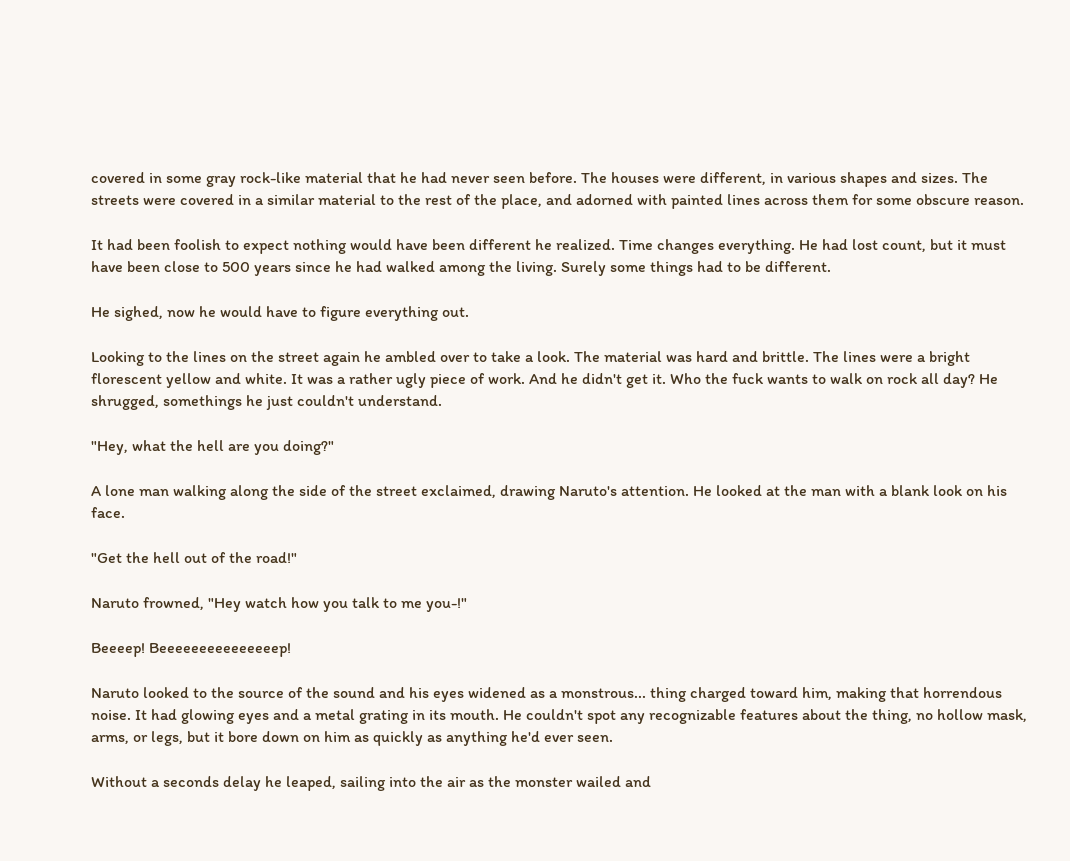covered in some gray rock-like material that he had never seen before. The houses were different, in various shapes and sizes. The streets were covered in a similar material to the rest of the place, and adorned with painted lines across them for some obscure reason.

It had been foolish to expect nothing would have been different he realized. Time changes everything. He had lost count, but it must have been close to 500 years since he had walked among the living. Surely some things had to be different.

He sighed, now he would have to figure everything out.

Looking to the lines on the street again he ambled over to take a look. The material was hard and brittle. The lines were a bright florescent yellow and white. It was a rather ugly piece of work. And he didn't get it. Who the fuck wants to walk on rock all day? He shrugged, somethings he just couldn't understand.

"Hey, what the hell are you doing?"

A lone man walking along the side of the street exclaimed, drawing Naruto's attention. He looked at the man with a blank look on his face.

"Get the hell out of the road!"

Naruto frowned, "Hey watch how you talk to me you-!"

Beeeep! Beeeeeeeeeeeeeeep!

Naruto looked to the source of the sound and his eyes widened as a monstrous... thing charged toward him, making that horrendous noise. It had glowing eyes and a metal grating in its mouth. He couldn't spot any recognizable features about the thing, no hollow mask, arms, or legs, but it bore down on him as quickly as anything he'd ever seen.

Without a seconds delay he leaped, sailing into the air as the monster wailed and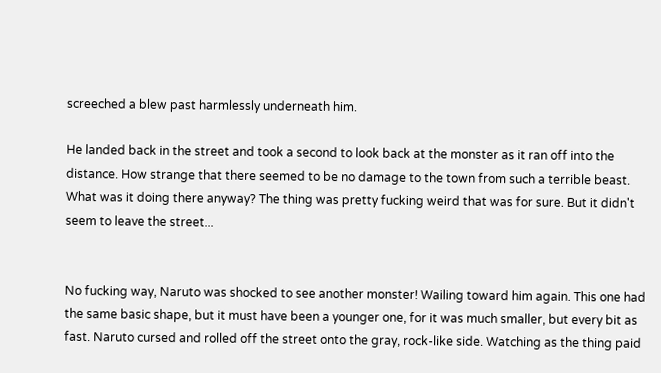screeched a blew past harmlessly underneath him.

He landed back in the street and took a second to look back at the monster as it ran off into the distance. How strange that there seemed to be no damage to the town from such a terrible beast. What was it doing there anyway? The thing was pretty fucking weird that was for sure. But it didn't seem to leave the street...


No fucking way, Naruto was shocked to see another monster! Wailing toward him again. This one had the same basic shape, but it must have been a younger one, for it was much smaller, but every bit as fast. Naruto cursed and rolled off the street onto the gray, rock-like side. Watching as the thing paid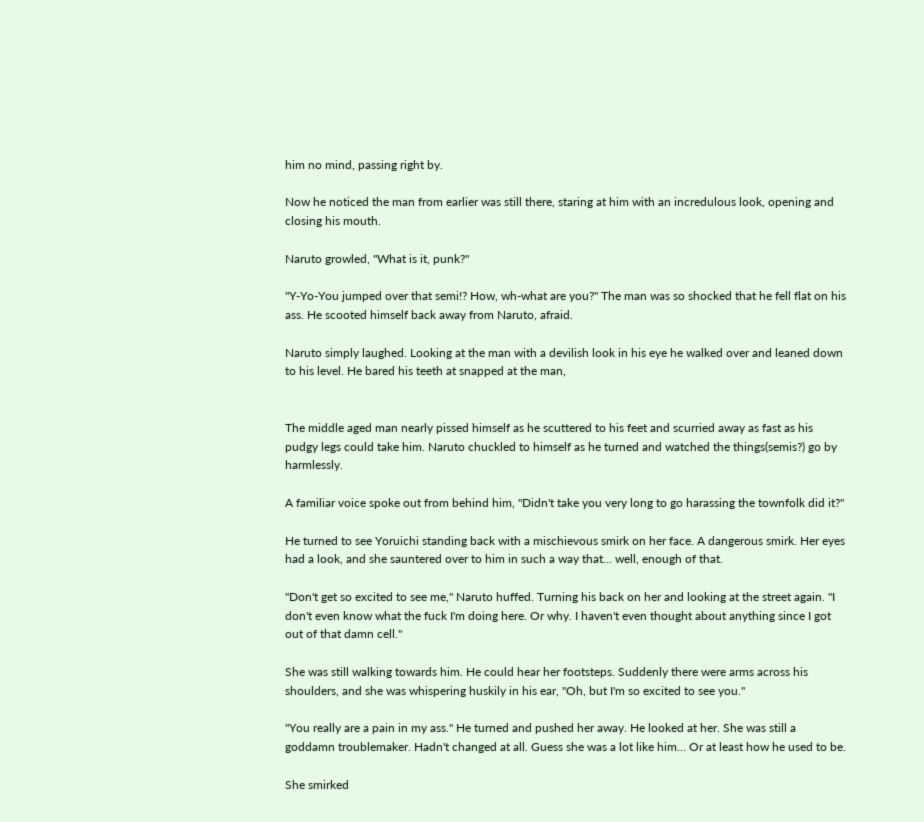him no mind, passing right by.

Now he noticed the man from earlier was still there, staring at him with an incredulous look, opening and closing his mouth.

Naruto growled, "What is it, punk?"

"Y-Yo-You jumped over that semi!? How, wh-what are you?" The man was so shocked that he fell flat on his ass. He scooted himself back away from Naruto, afraid.

Naruto simply laughed. Looking at the man with a devilish look in his eye he walked over and leaned down to his level. He bared his teeth at snapped at the man,


The middle aged man nearly pissed himself as he scuttered to his feet and scurried away as fast as his pudgy legs could take him. Naruto chuckled to himself as he turned and watched the things(semis?) go by harmlessly.

A familiar voice spoke out from behind him, "Didn't take you very long to go harassing the townfolk did it?"

He turned to see Yoruichi standing back with a mischievous smirk on her face. A dangerous smirk. Her eyes had a look, and she sauntered over to him in such a way that... well, enough of that.

"Don't get so excited to see me," Naruto huffed. Turning his back on her and looking at the street again. "I don't even know what the fuck I'm doing here. Or why. I haven't even thought about anything since I got out of that damn cell."

She was still walking towards him. He could hear her footsteps. Suddenly there were arms across his shoulders, and she was whispering huskily in his ear, "Oh, but I'm so excited to see you."

"You really are a pain in my ass." He turned and pushed her away. He looked at her. She was still a goddamn troublemaker. Hadn't changed at all. Guess she was a lot like him... Or at least how he used to be.

She smirked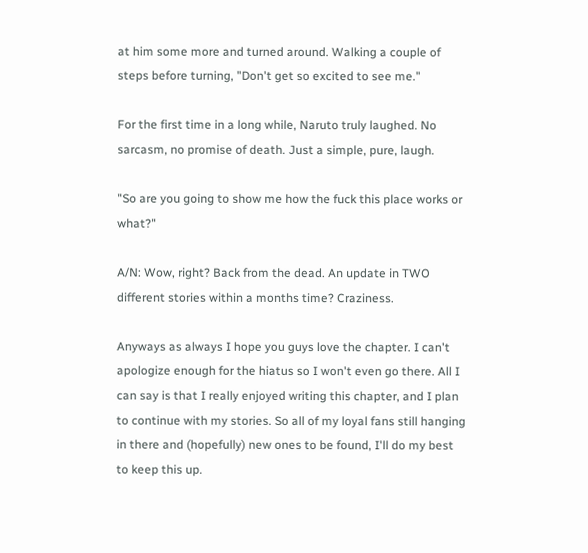at him some more and turned around. Walking a couple of steps before turning, "Don't get so excited to see me."

For the first time in a long while, Naruto truly laughed. No sarcasm, no promise of death. Just a simple, pure, laugh.

"So are you going to show me how the fuck this place works or what?"

A/N: Wow, right? Back from the dead. An update in TWO different stories within a months time? Craziness.

Anyways as always I hope you guys love the chapter. I can't apologize enough for the hiatus so I won't even go there. All I can say is that I really enjoyed writing this chapter, and I plan to continue with my stories. So all of my loyal fans still hanging in there and (hopefully) new ones to be found, I'll do my best to keep this up.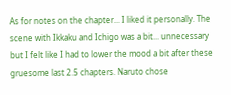As for notes on the chapter... I liked it personally. The scene with Ikkaku and Ichigo was a bit... unnecessary but I felt like I had to lower the mood a bit after these gruesome last 2.5 chapters. Naruto chose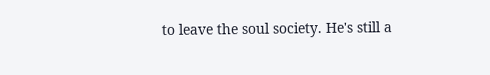to leave the soul society. He's still a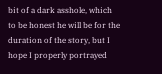bit of a dark asshole, which to be honest he will be for the duration of the story, but I hope I properly portrayed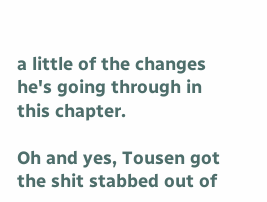a little of the changes he's going through in this chapter.

Oh and yes, Tousen got the shit stabbed out of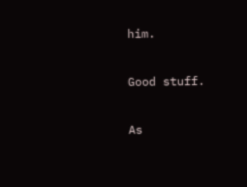him.

Good stuff.

As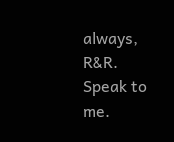always, R&R. Speak to me.